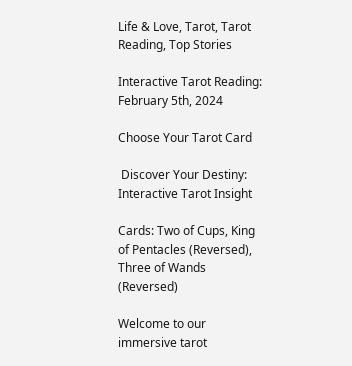Life & Love, Tarot, Tarot Reading, Top Stories

Interactive Tarot Reading: February 5th, 2024

Choose Your Tarot Card

 Discover Your Destiny: Interactive Tarot Insight

Cards: Two of Cups, King of Pentacles (Reversed), Three of Wands (Reversed)

Welcome to our immersive tarot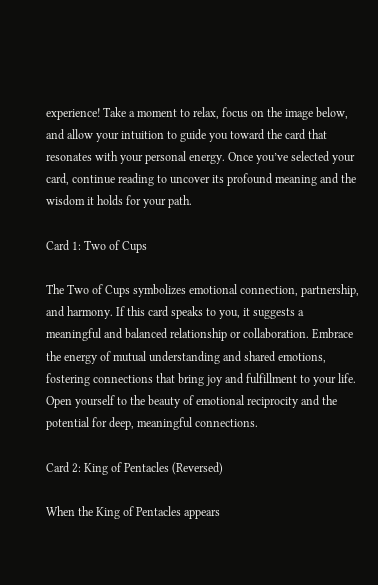experience! Take a moment to relax, focus on the image below, and allow your intuition to guide you toward the card that resonates with your personal energy. Once you’ve selected your card, continue reading to uncover its profound meaning and the wisdom it holds for your path.

Card 1: Two of Cups

The Two of Cups symbolizes emotional connection, partnership, and harmony. If this card speaks to you, it suggests a meaningful and balanced relationship or collaboration. Embrace the energy of mutual understanding and shared emotions, fostering connections that bring joy and fulfillment to your life. Open yourself to the beauty of emotional reciprocity and the potential for deep, meaningful connections.

Card 2: King of Pentacles (Reversed)

When the King of Pentacles appears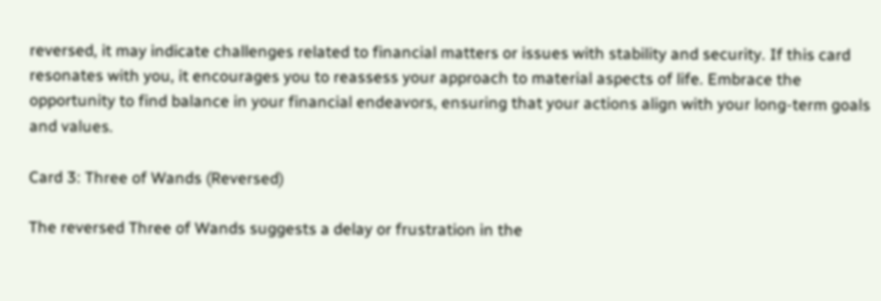reversed, it may indicate challenges related to financial matters or issues with stability and security. If this card resonates with you, it encourages you to reassess your approach to material aspects of life. Embrace the opportunity to find balance in your financial endeavors, ensuring that your actions align with your long-term goals and values.

Card 3: Three of Wands (Reversed)

The reversed Three of Wands suggests a delay or frustration in the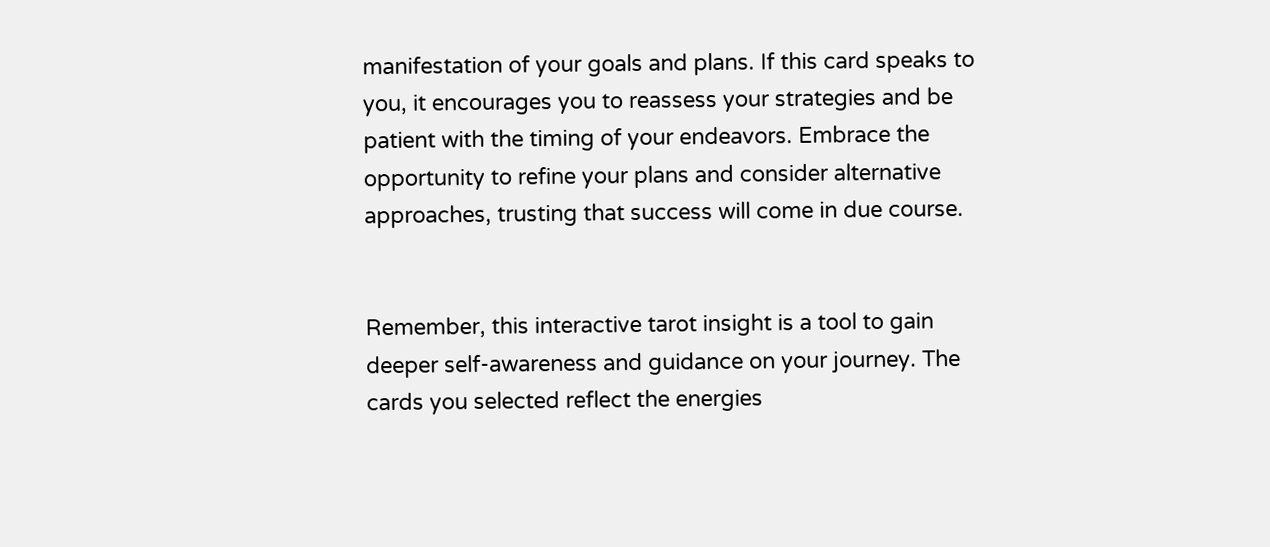manifestation of your goals and plans. If this card speaks to you, it encourages you to reassess your strategies and be patient with the timing of your endeavors. Embrace the opportunity to refine your plans and consider alternative approaches, trusting that success will come in due course.


Remember, this interactive tarot insight is a tool to gain deeper self-awareness and guidance on your journey. The cards you selected reflect the energies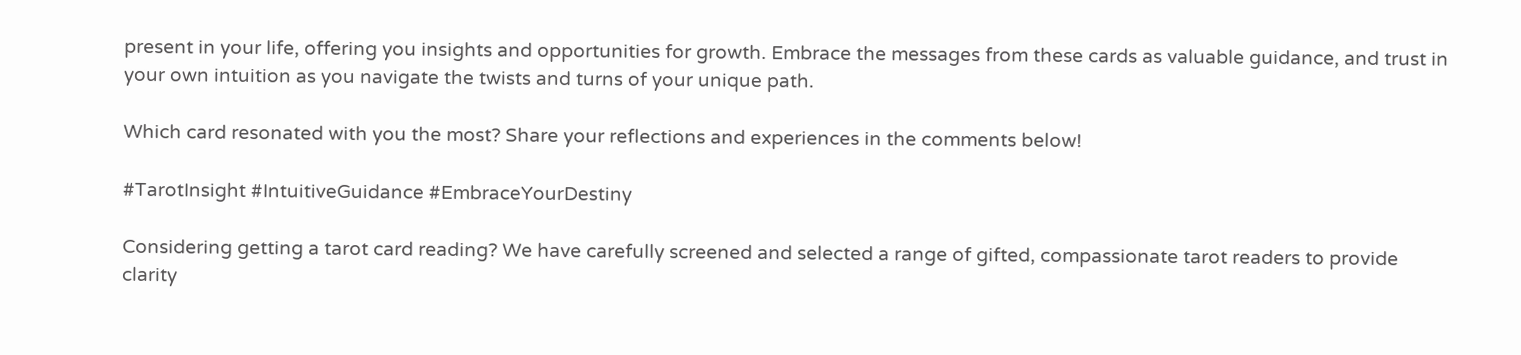present in your life, offering you insights and opportunities for growth. Embrace the messages from these cards as valuable guidance, and trust in your own intuition as you navigate the twists and turns of your unique path.

Which card resonated with you the most? Share your reflections and experiences in the comments below!

#TarotInsight #IntuitiveGuidance #EmbraceYourDestiny

Considering getting a tarot card reading? We have carefully screened and selected a range of gifted, compassionate tarot readers to provide clarity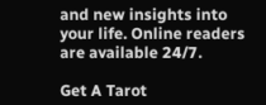and new insights into your life. Online readers are available 24/7.

Get A Tarot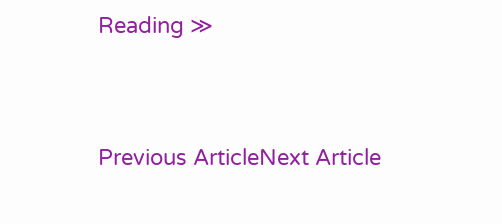Reading ≫




Previous ArticleNext Article